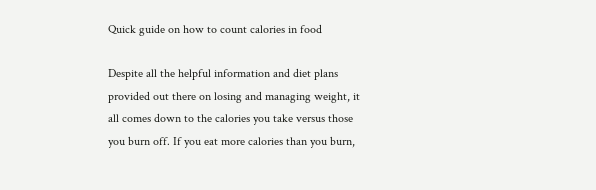Quick guide on how to count calories in food

Despite all the helpful information and diet plans provided out there on losing and managing weight, it all comes down to the calories you take versus those you burn off. If you eat more calories than you burn,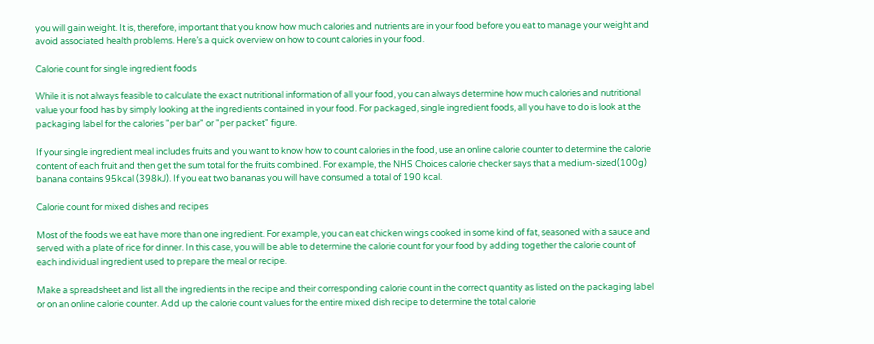you will gain weight. It is, therefore, important that you know how much calories and nutrients are in your food before you eat to manage your weight and avoid associated health problems. Here’s a quick overview on how to count calories in your food.

Calorie count for single ingredient foods

While it is not always feasible to calculate the exact nutritional information of all your food, you can always determine how much calories and nutritional value your food has by simply looking at the ingredients contained in your food. For packaged, single ingredient foods, all you have to do is look at the packaging label for the calories "per bar" or "per packet" figure.

If your single ingredient meal includes fruits and you want to know how to count calories in the food, use an online calorie counter to determine the calorie content of each fruit and then get the sum total for the fruits combined. For example, the NHS Choices calorie checker says that a medium-sized(100g) banana contains 95kcal (398kJ). If you eat two bananas you will have consumed a total of 190 kcal.

Calorie count for mixed dishes and recipes

Most of the foods we eat have more than one ingredient. For example, you can eat chicken wings cooked in some kind of fat, seasoned with a sauce and served with a plate of rice for dinner. In this case, you will be able to determine the calorie count for your food by adding together the calorie count of each individual ingredient used to prepare the meal or recipe.

Make a spreadsheet and list all the ingredients in the recipe and their corresponding calorie count in the correct quantity as listed on the packaging label or on an online calorie counter. Add up the calorie count values for the entire mixed dish recipe to determine the total calorie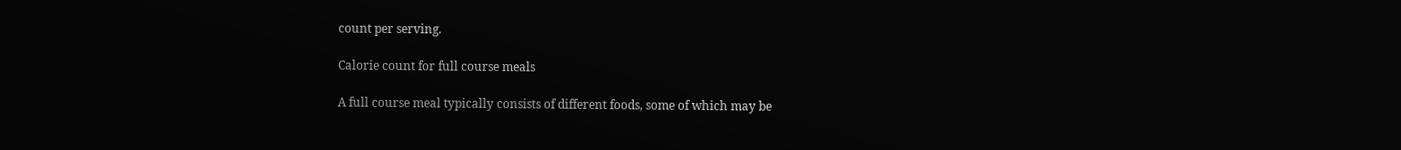count per serving.

Calorie count for full course meals

A full course meal typically consists of different foods, some of which may be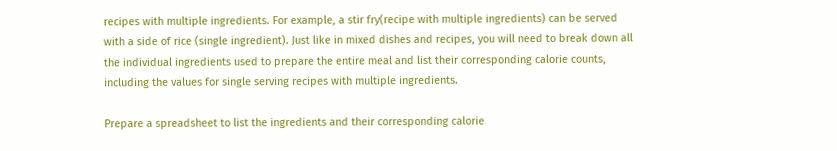recipes with multiple ingredients. For example, a stir fry(recipe with multiple ingredients) can be served with a side of rice (single ingredient). Just like in mixed dishes and recipes, you will need to break down all the individual ingredients used to prepare the entire meal and list their corresponding calorie counts, including the values for single serving recipes with multiple ingredients.

Prepare a spreadsheet to list the ingredients and their corresponding calorie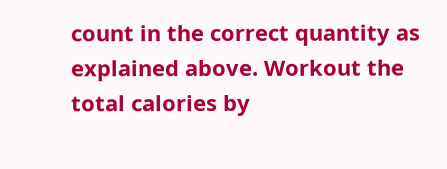count in the correct quantity as explained above. Workout the total calories by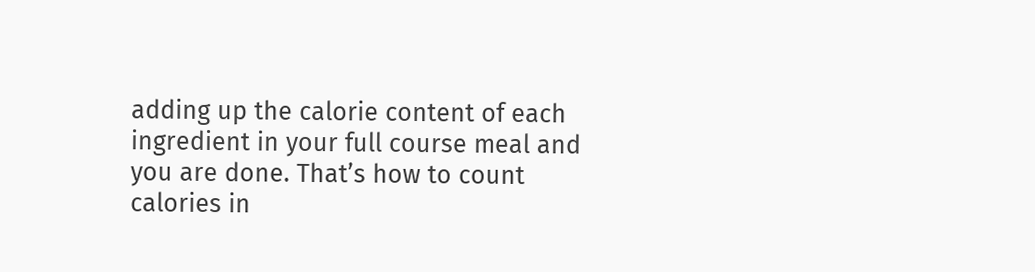adding up the calorie content of each ingredient in your full course meal and you are done. That’s how to count calories in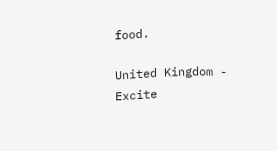food.

United Kingdom - Excite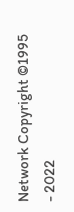Network Copyright ©1995 - 2022